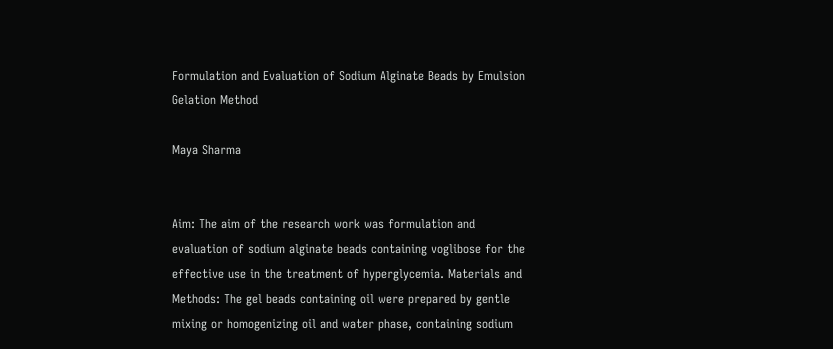Formulation and Evaluation of Sodium Alginate Beads by Emulsion Gelation Method

Maya Sharma


Aim: The aim of the research work was formulation and evaluation of sodium alginate beads containing voglibose for the effective use in the treatment of hyperglycemia. Materials and Methods: The gel beads containing oil were prepared by gentle mixing or homogenizing oil and water phase, containing sodium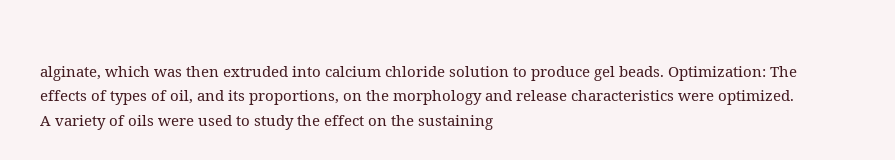alginate, which was then extruded into calcium chloride solution to produce gel beads. Optimization: The effects of types of oil, and its proportions, on the morphology and release characteristics were optimized. A variety of oils were used to study the effect on the sustaining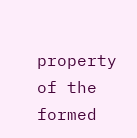property of the formed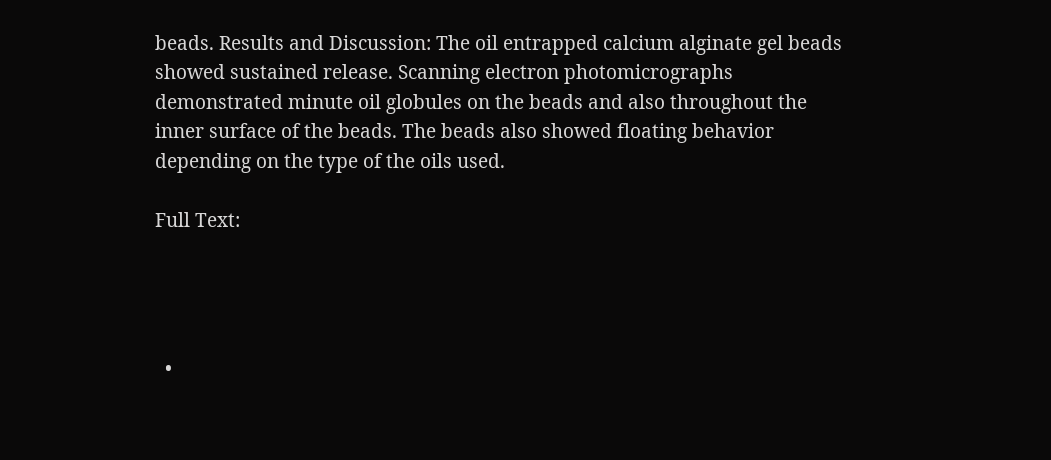beads. Results and Discussion: The oil entrapped calcium alginate gel beads showed sustained release. Scanning electron photomicrographs demonstrated minute oil globules on the beads and also throughout the inner surface of the beads. The beads also showed floating behavior depending on the type of the oils used.

Full Text:




  •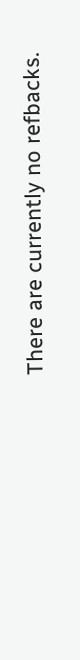There are currently no refbacks.